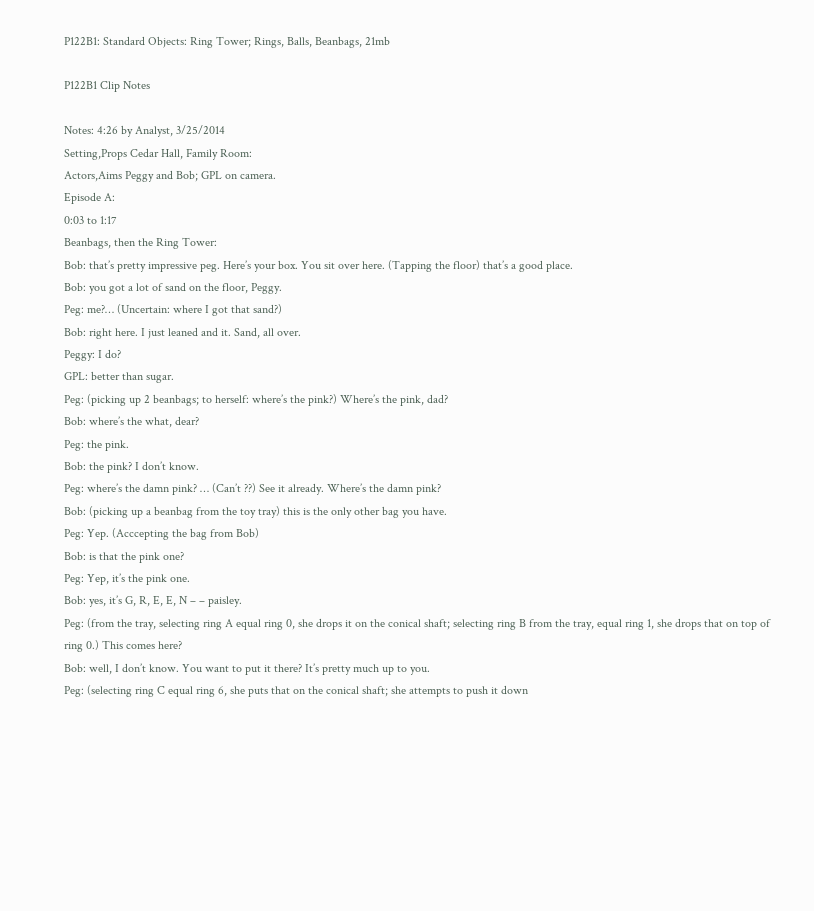P122B1: Standard Objects: Ring Tower; Rings, Balls, Beanbags, 21mb

P122B1 Clip Notes

Notes: 4:26 by Analyst, 3/25/2014
Setting,Props Cedar Hall, Family Room:
Actors,Aims Peggy and Bob; GPL on camera.
Episode A:
0:03 to 1:17
Beanbags, then the Ring Tower:
Bob: that’s pretty impressive peg. Here’s your box. You sit over here. (Tapping the floor) that’s a good place.
Bob: you got a lot of sand on the floor, Peggy.
Peg: me?… (Uncertain: where I got that sand?)
Bob: right here. I just leaned and it. Sand, all over.
Peggy: I do?
GPL: better than sugar.
Peg: (picking up 2 beanbags; to herself: where’s the pink?) Where’s the pink, dad?
Bob: where’s the what, dear?
Peg: the pink.
Bob: the pink? I don’t know.
Peg: where’s the damn pink? … (Can’t ??) See it already. Where’s the damn pink?
Bob: (picking up a beanbag from the toy tray) this is the only other bag you have.
Peg: Yep. (Acccepting the bag from Bob)
Bob: is that the pink one?
Peg: Yep, it’s the pink one.
Bob: yes, it’s G, R, E, E, N – – paisley.
Peg: (from the tray, selecting ring A equal ring 0, she drops it on the conical shaft; selecting ring B from the tray, equal ring 1, she drops that on top of ring 0.) This comes here?
Bob: well, I don’t know. You want to put it there? It’s pretty much up to you.
Peg: (selecting ring C equal ring 6, she puts that on the conical shaft; she attempts to push it down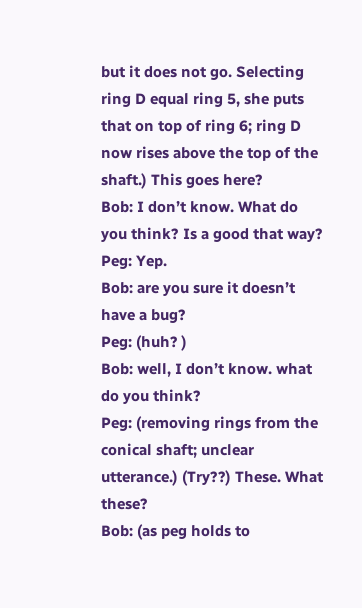but it does not go. Selecting ring D equal ring 5, she puts that on top of ring 6; ring D now rises above the top of the shaft.) This goes here?
Bob: I don’t know. What do you think? Is a good that way?
Peg: Yep.
Bob: are you sure it doesn’t have a bug?
Peg: (huh? )
Bob: well, I don’t know. what do you think?
Peg: (removing rings from the conical shaft; unclear utterance.) (Try??) These. What these?
Bob: (as peg holds to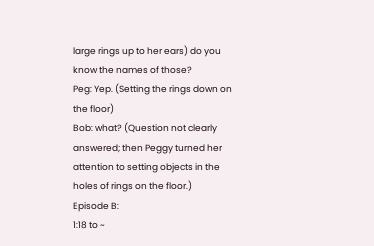large rings up to her ears) do you know the names of those?
Peg: Yep. (Setting the rings down on the floor)
Bob: what? (Question not clearly answered; then Peggy turned her attention to setting objects in the holes of rings on the floor.)
Episode B:
1:18 to ~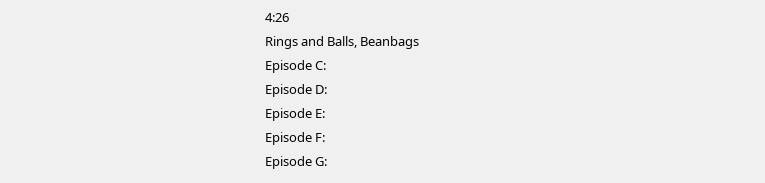4:26
Rings and Balls, Beanbags
Episode C:
Episode D:
Episode E:
Episode F:
Episode G: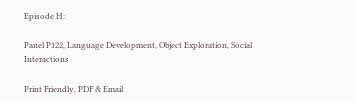Episode H:

Panel P122, Language Development, Object Exploration, Social Interactions

Print Friendly, PDF & Email